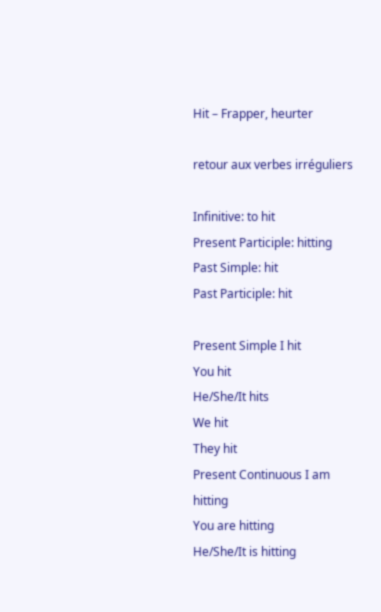Hit – Frapper, heurter

retour aux verbes irréguliers

Infinitive: to hit
Present Participle: hitting
Past Simple: hit
Past Participle: hit

Present Simple I hit
You hit
He/She/It hits
We hit
They hit
Present Continuous I am hitting
You are hitting
He/She/It is hitting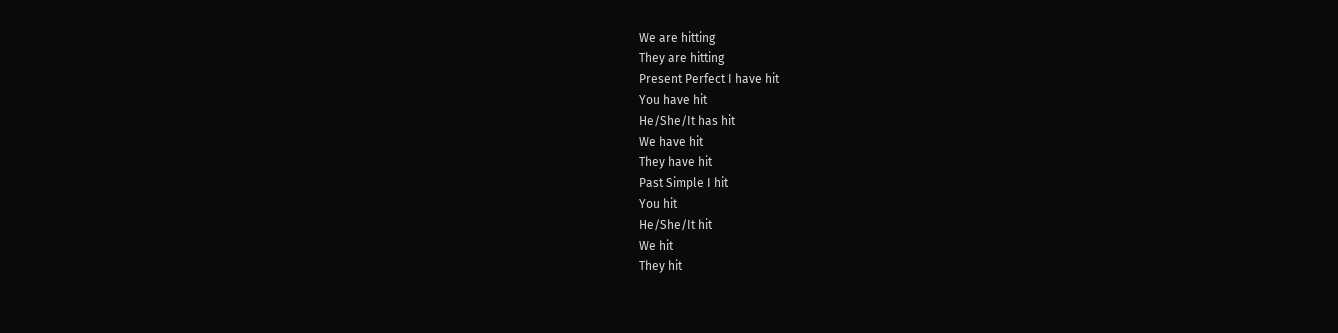We are hitting
They are hitting
Present Perfect I have hit
You have hit
He/She/It has hit
We have hit
They have hit
Past Simple I hit
You hit
He/She/It hit
We hit
They hit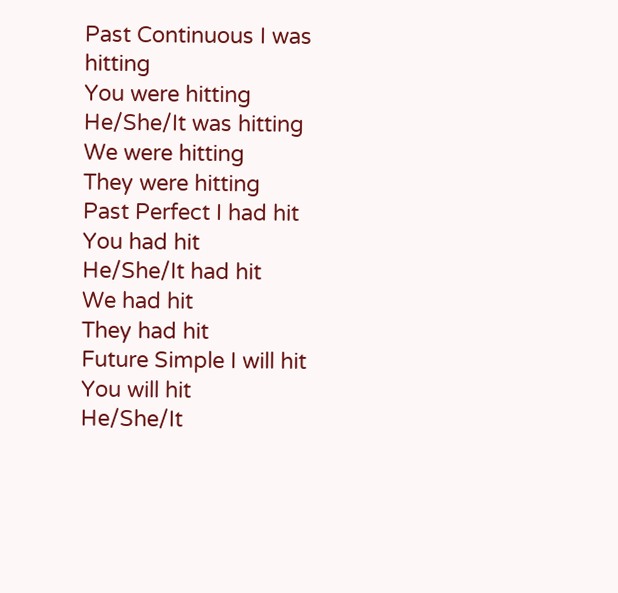Past Continuous I was hitting
You were hitting
He/She/It was hitting
We were hitting
They were hitting
Past Perfect I had hit
You had hit
He/She/It had hit
We had hit
They had hit
Future Simple I will hit
You will hit
He/She/It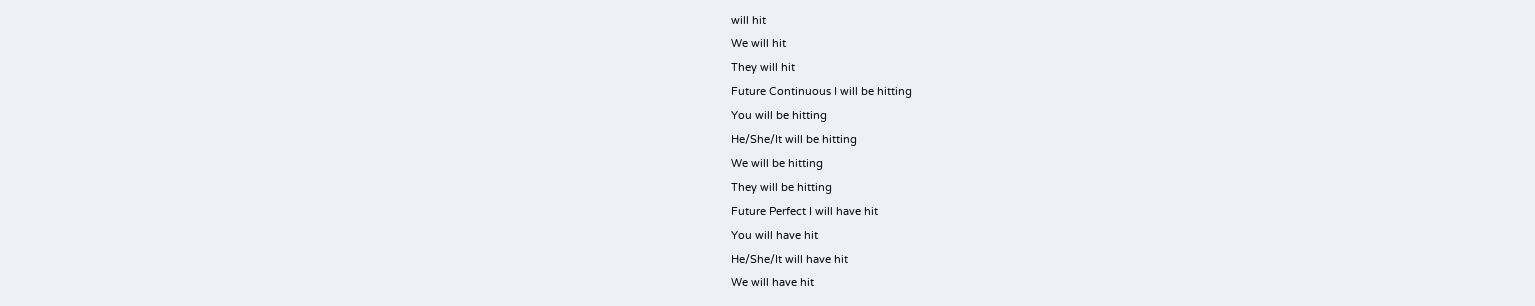will hit
We will hit
They will hit
Future Continuous I will be hitting
You will be hitting
He/She/It will be hitting
We will be hitting
They will be hitting
Future Perfect I will have hit
You will have hit
He/She/It will have hit
We will have hit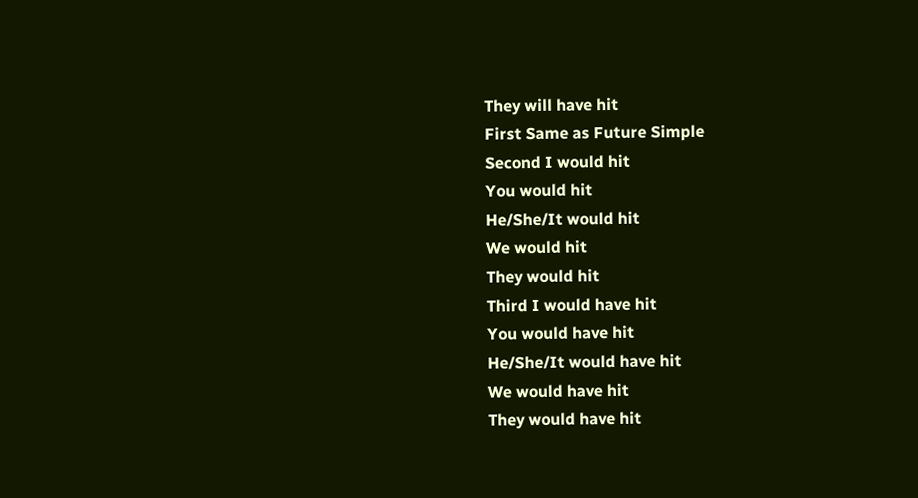They will have hit
First Same as Future Simple
Second I would hit
You would hit
He/She/It would hit
We would hit
They would hit
Third I would have hit
You would have hit
He/She/It would have hit
We would have hit
They would have hit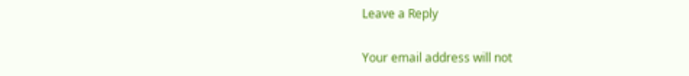Leave a Reply

Your email address will not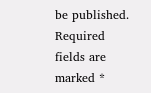be published. Required fields are marked *